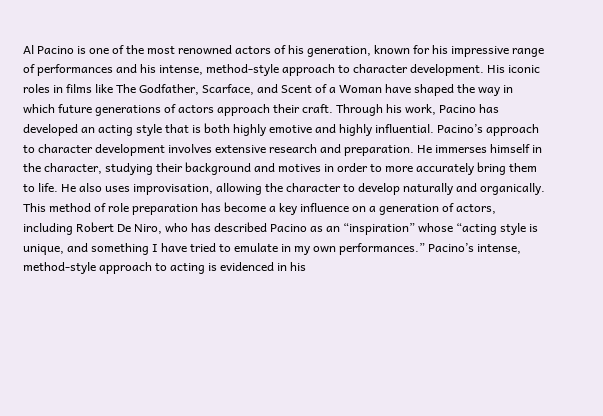Al Pacino is one of the most renowned actors of his generation, known for his impressive range of performances and his intense, method-style approach to character development. His iconic roles in films like The Godfather, Scarface, and Scent of a Woman have shaped the way in which future generations of actors approach their craft. Through his work, Pacino has developed an acting style that is both highly emotive and highly influential. Pacino’s approach to character development involves extensive research and preparation. He immerses himself in the character, studying their background and motives in order to more accurately bring them to life. He also uses improvisation, allowing the character to develop naturally and organically. This method of role preparation has become a key influence on a generation of actors, including Robert De Niro, who has described Pacino as an “inspiration” whose “acting style is unique, and something I have tried to emulate in my own performances.” Pacino’s intense, method-style approach to acting is evidenced in his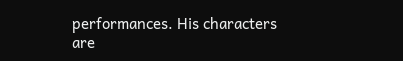performances. His characters are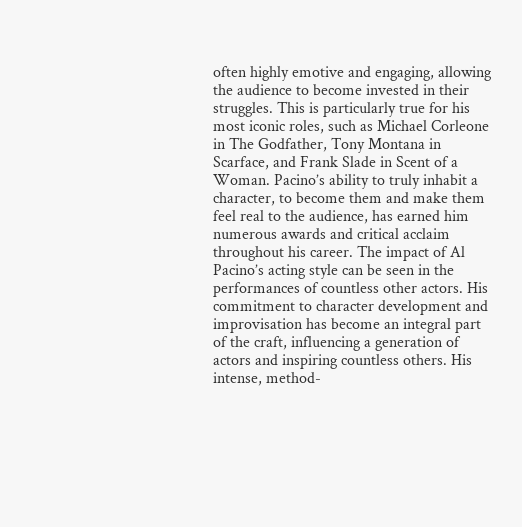often highly emotive and engaging, allowing the audience to become invested in their struggles. This is particularly true for his most iconic roles, such as Michael Corleone in The Godfather, Tony Montana in Scarface, and Frank Slade in Scent of a Woman. Pacino’s ability to truly inhabit a character, to become them and make them feel real to the audience, has earned him numerous awards and critical acclaim throughout his career. The impact of Al Pacino’s acting style can be seen in the performances of countless other actors. His commitment to character development and improvisation has become an integral part of the craft, influencing a generation of actors and inspiring countless others. His intense, method-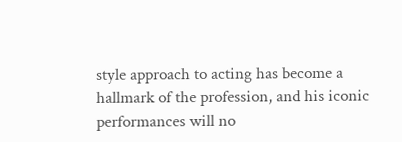style approach to acting has become a hallmark of the profession, and his iconic performances will no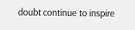doubt continue to inspire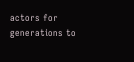actors for generations to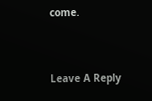come.


Leave A Reply